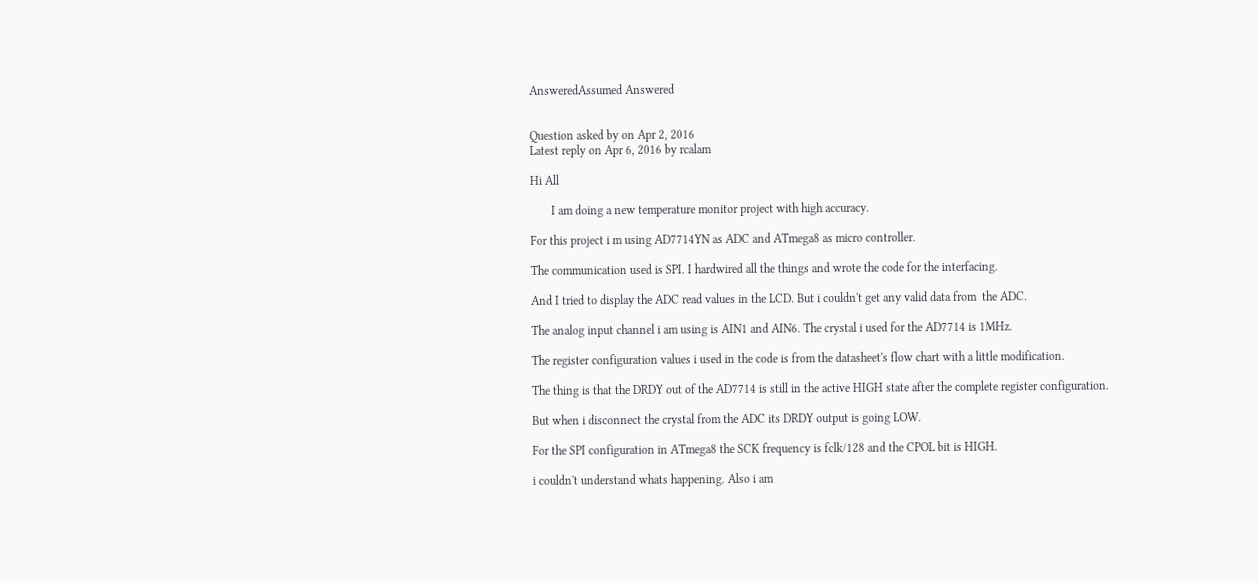AnsweredAssumed Answered


Question asked by on Apr 2, 2016
Latest reply on Apr 6, 2016 by rcalam

Hi All

       I am doing a new temperature monitor project with high accuracy.

For this project i m using AD7714YN as ADC and ATmega8 as micro controller.

The communication used is SPI. I hardwired all the things and wrote the code for the interfacing.

And I tried to display the ADC read values in the LCD. But i couldn't get any valid data from  the ADC.

The analog input channel i am using is AIN1 and AIN6. The crystal i used for the AD7714 is 1MHz.

The register configuration values i used in the code is from the datasheet's flow chart with a little modification.

The thing is that the DRDY out of the AD7714 is still in the active HIGH state after the complete register configuration.

But when i disconnect the crystal from the ADC its DRDY output is going LOW.

For the SPI configuration in ATmega8 the SCK frequency is fclk/128 and the CPOL bit is HIGH.

i couldn't understand whats happening. Also i am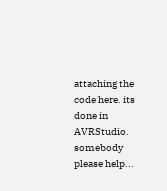attaching the code here. its done in AVRStudio. somebody please help...